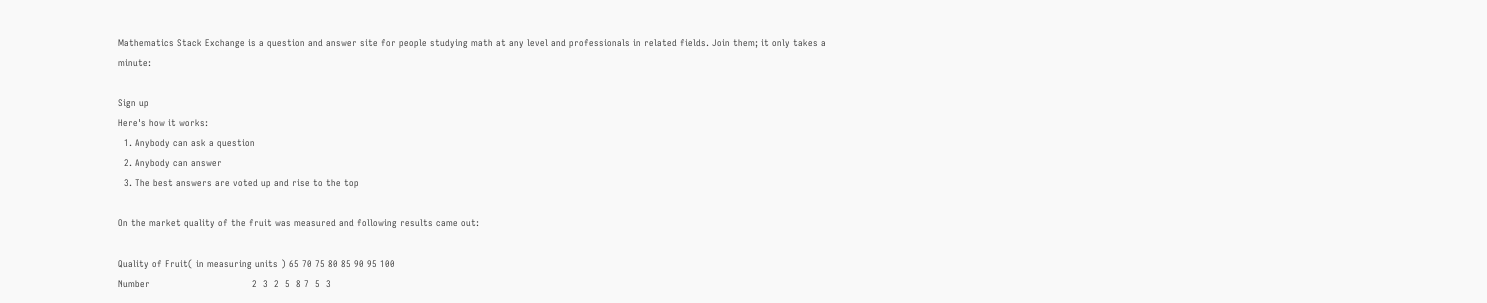Mathematics Stack Exchange is a question and answer site for people studying math at any level and professionals in related fields. Join them; it only takes a minute:

Sign up
Here's how it works:
  1. Anybody can ask a question
  2. Anybody can answer
  3. The best answers are voted up and rise to the top

On the market quality of the fruit was measured and following results came out:

Quality of Fruit( in measuring units ) 65 70 75 80 85 90 95 100
Number                                  2  3  2  5  8 7  5  3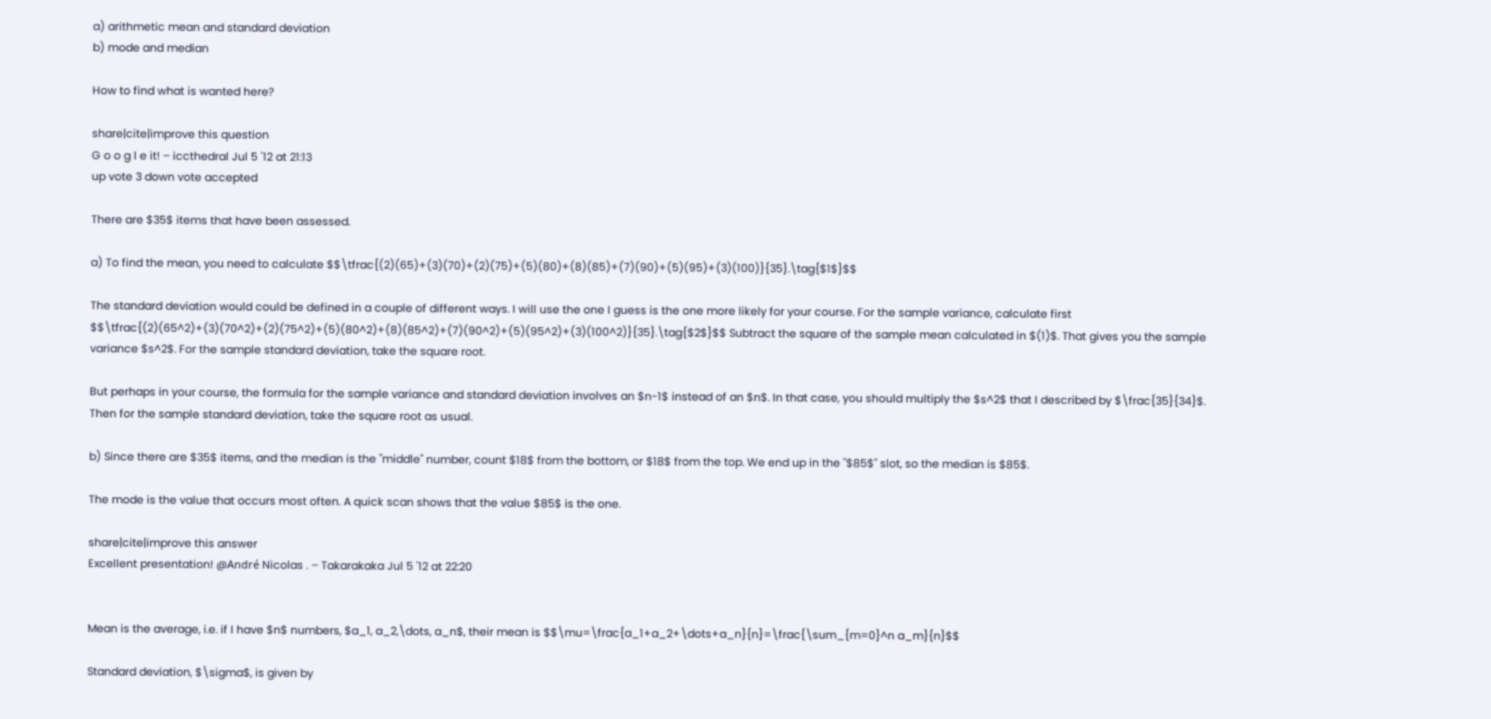a) arithmetic mean and standard deviation
b) mode and median

How to find what is wanted here?

share|cite|improve this question
G o o g l e it! – iccthedral Jul 5 '12 at 21:13
up vote 3 down vote accepted

There are $35$ items that have been assessed.

a) To find the mean, you need to calculate $$\tfrac{(2)(65)+(3)(70)+(2)(75)+(5)(80)+(8)(85)+(7)(90)+(5)(95)+(3)(100)}{35}.\tag{$1$}$$

The standard deviation would could be defined in a couple of different ways. I will use the one I guess is the one more likely for your course. For the sample variance, calculate first $$\tfrac{(2)(65^2)+(3)(70^2)+(2)(75^2)+(5)(80^2)+(8)(85^2)+(7)(90^2)+(5)(95^2)+(3)(100^2)}{35}.\tag{$2$}$$ Subtract the square of the sample mean calculated in $(1)$. That gives you the sample variance $s^2$. For the sample standard deviation, take the square root.

But perhaps in your course, the formula for the sample variance and standard deviation involves an $n-1$ instead of an $n$. In that case, you should multiply the $s^2$ that I described by $\frac{35}{34}$. Then for the sample standard deviation, take the square root as usual.

b) Since there are $35$ items, and the median is the "middle" number, count $18$ from the bottom, or $18$ from the top. We end up in the "$85$" slot, so the median is $85$.

The mode is the value that occurs most often. A quick scan shows that the value $85$ is the one.

share|cite|improve this answer
Excellent presentation! @André Nicolas . – Takarakaka Jul 5 '12 at 22:20


Mean is the average, i.e. if I have $n$ numbers, $a_1, a_2,\dots, a_n$, their mean is $$\mu=\frac{a_1+a_2+\dots+a_n}{n}=\frac{\sum_{m=0}^n a_m}{n}$$

Standard deviation, $\sigma$, is given by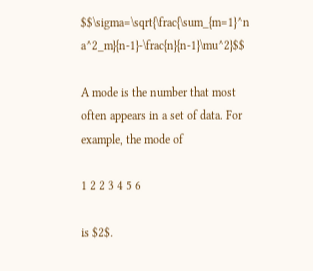$$\sigma=\sqrt{\frac{\sum_{m=1}^n a^2_m}{n-1}-\frac{n}{n-1}\mu^2}$$

A mode is the number that most often appears in a set of data. For example, the mode of

1 2 2 3 4 5 6

is $2$.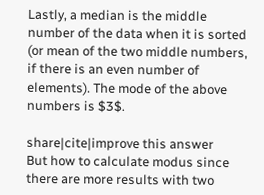Lastly, a median is the middle number of the data when it is sorted (or mean of the two middle numbers, if there is an even number of elements). The mode of the above numbers is $3$.

share|cite|improve this answer
But how to calculate modus since there are more results with two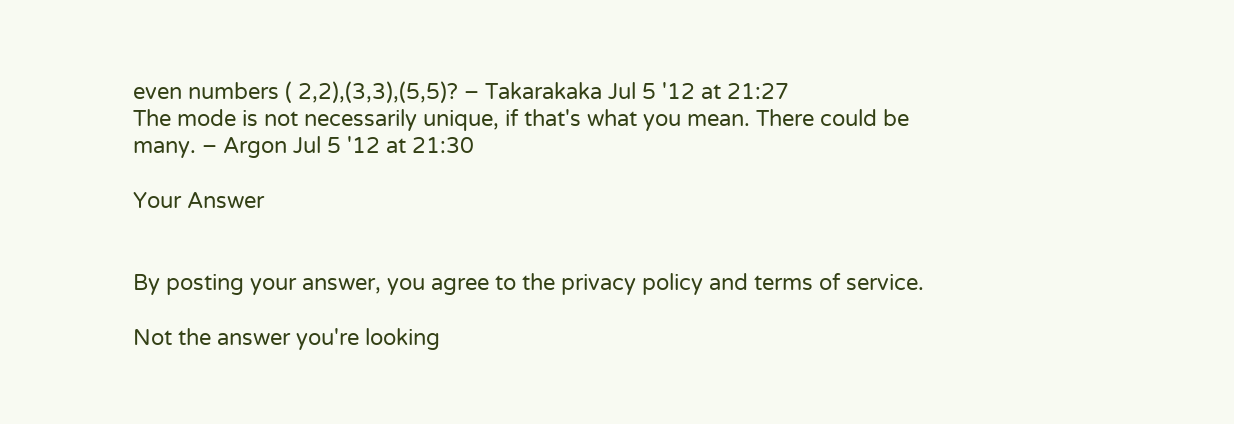even numbers ( 2,2),(3,3),(5,5)? – Takarakaka Jul 5 '12 at 21:27
The mode is not necessarily unique, if that's what you mean. There could be many. – Argon Jul 5 '12 at 21:30

Your Answer


By posting your answer, you agree to the privacy policy and terms of service.

Not the answer you're looking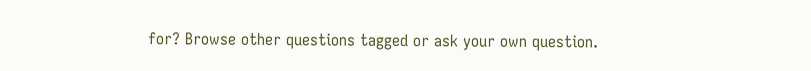for? Browse other questions tagged or ask your own question.